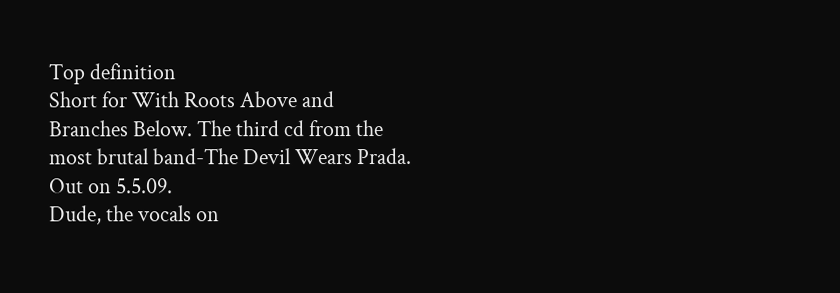Top definition
Short for With Roots Above and Branches Below. The third cd from the most brutal band-The Devil Wears Prada. Out on 5.5.09.
Dude, the vocals on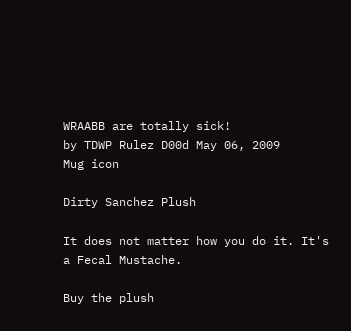WRAABB are totally sick!
by TDWP Rulez D00d May 06, 2009
Mug icon

Dirty Sanchez Plush

It does not matter how you do it. It's a Fecal Mustache.

Buy the plush